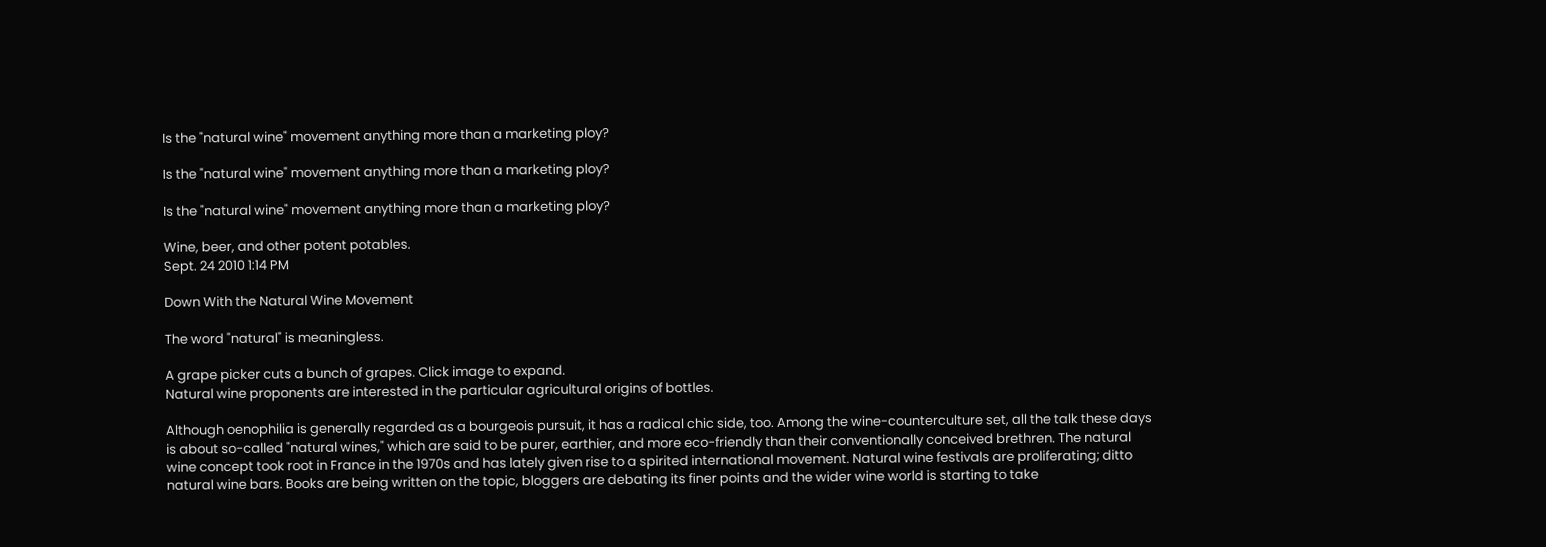Is the "natural wine" movement anything more than a marketing ploy?

Is the "natural wine" movement anything more than a marketing ploy?

Is the "natural wine" movement anything more than a marketing ploy?

Wine, beer, and other potent potables.
Sept. 24 2010 1:14 PM

Down With the Natural Wine Movement

The word "natural" is meaningless.

A grape picker cuts a bunch of grapes. Click image to expand.
Natural wine proponents are interested in the particular agricultural origins of bottles.

Although oenophilia is generally regarded as a bourgeois pursuit, it has a radical chic side, too. Among the wine-counterculture set, all the talk these days is about so-called "natural wines," which are said to be purer, earthier, and more eco-friendly than their conventionally conceived brethren. The natural wine concept took root in France in the 1970s and has lately given rise to a spirited international movement. Natural wine festivals are proliferating; ditto natural wine bars. Books are being written on the topic, bloggers are debating its finer points and the wider wine world is starting to take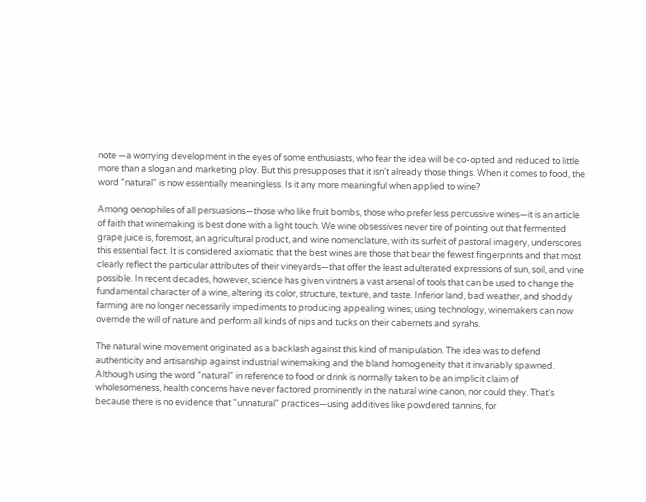note —a worrying development in the eyes of some enthusiasts, who fear the idea will be co-opted and reduced to little more than a slogan and marketing ploy. But this presupposes that it isn't already those things. When it comes to food, the word "natural" is now essentially meaningless. Is it any more meaningful when applied to wine?

Among oenophiles of all persuasions—those who like fruit bombs, those who prefer less percussive wines—it is an article of faith that winemaking is best done with a light touch. We wine obsessives never tire of pointing out that fermented grape juice is, foremost, an agricultural product, and wine nomenclature, with its surfeit of pastoral imagery, underscores this essential fact. It is considered axiomatic that the best wines are those that bear the fewest fingerprints and that most clearly reflect the particular attributes of their vineyards—that offer the least adulterated expressions of sun, soil, and vine possible. In recent decades, however, science has given vintners a vast arsenal of tools that can be used to change the fundamental character of a wine, altering its color, structure, texture, and taste. Inferior land, bad weather, and shoddy farming are no longer necessarily impediments to producing appealing wines; using technology, winemakers can now override the will of nature and perform all kinds of nips and tucks on their cabernets and syrahs.

The natural wine movement originated as a backlash against this kind of manipulation. The idea was to defend authenticity and artisanship against industrial winemaking and the bland homogeneity that it invariably spawned. Although using the word "natural" in reference to food or drink is normally taken to be an implicit claim of wholesomeness, health concerns have never factored prominently in the natural wine canon, nor could they. That's because there is no evidence that "unnatural" practices—using additives like powdered tannins, for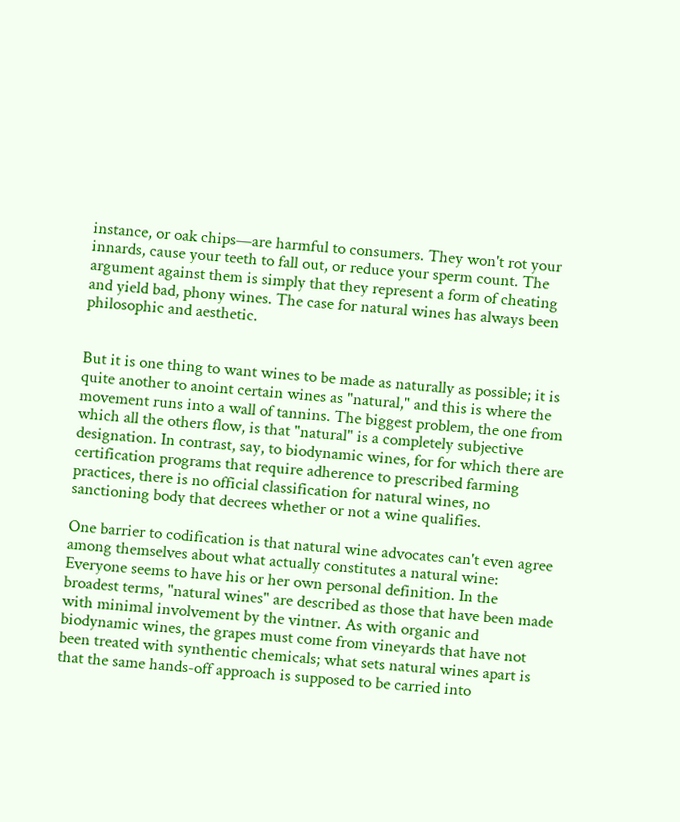instance, or oak chips—are harmful to consumers. They won't rot your innards, cause your teeth to fall out, or reduce your sperm count. The argument against them is simply that they represent a form of cheating and yield bad, phony wines. The case for natural wines has always been philosophic and aesthetic.


But it is one thing to want wines to be made as naturally as possible; it is quite another to anoint certain wines as "natural," and this is where the movement runs into a wall of tannins. The biggest problem, the one from which all the others flow, is that "natural" is a completely subjective designation. In contrast, say, to biodynamic wines, for for which there are certification programs that require adherence to prescribed farming practices, there is no official classification for natural wines, no sanctioning body that decrees whether or not a wine qualifies.

One barrier to codification is that natural wine advocates can't even agree among themselves about what actually constitutes a natural wine: Everyone seems to have his or her own personal definition. In the broadest terms, "natural wines" are described as those that have been made with minimal involvement by the vintner. As with organic and biodynamic wines, the grapes must come from vineyards that have not been treated with synthentic chemicals; what sets natural wines apart is that the same hands-off approach is supposed to be carried into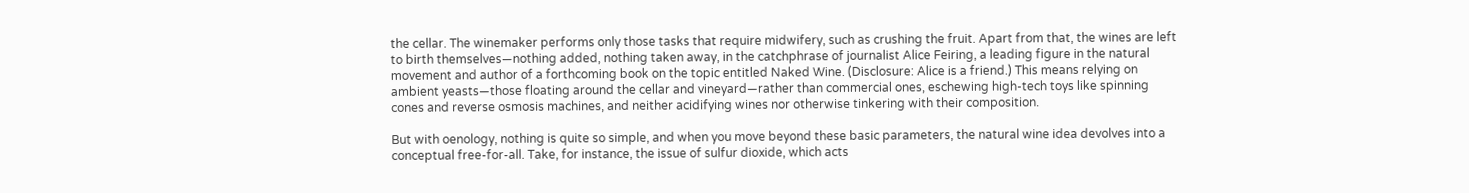the cellar. The winemaker performs only those tasks that require midwifery, such as crushing the fruit. Apart from that, the wines are left to birth themselves—nothing added, nothing taken away, in the catchphrase of journalist Alice Feiring, a leading figure in the natural movement and author of a forthcoming book on the topic entitled Naked Wine. (Disclosure: Alice is a friend.) This means relying on ambient yeasts—those floating around the cellar and vineyard—rather than commercial ones, eschewing high-tech toys like spinning cones and reverse osmosis machines, and neither acidifying wines nor otherwise tinkering with their composition.

But with oenology, nothing is quite so simple, and when you move beyond these basic parameters, the natural wine idea devolves into a conceptual free-for-all. Take, for instance, the issue of sulfur dioxide, which acts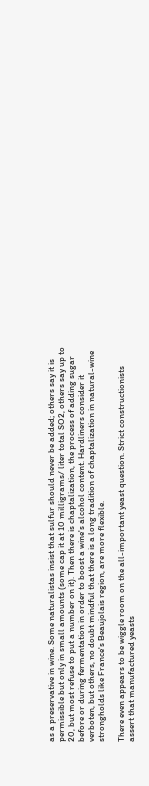as a preservative in wine. Some naturalistas insist that sulfur should never be added; others say it is permissible but only in small amounts (some cap it at 10 milligrams/ liter total SO2, others say up to 20, but most refuse to put a number on it). Then there is chaptalization, the process of adding sugar before or during fermentation in order to boost a wine's alcohol content. Hardliners consider it verboten, but others, no doubt mindful that there is a long tradition of chaptalization in natural-wine strongholds like France's Beaujolais region, are more flexible.

There even appears to be wiggle room on the all-important yeast question. Strict constructionists assert that manufactured yeasts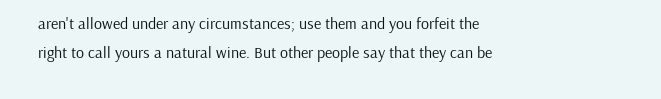aren't allowed under any circumstances; use them and you forfeit the right to call yours a natural wine. But other people say that they can be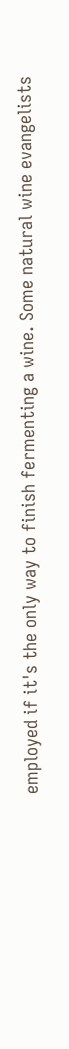employed if it's the only way to finish fermenting a wine. Some natural wine evangelists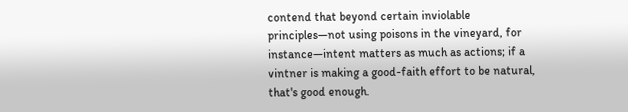contend that beyond certain inviolable principles—not using poisons in the vineyard, for instance—intent matters as much as actions; if a vintner is making a good-faith effort to be natural, that's good enough.